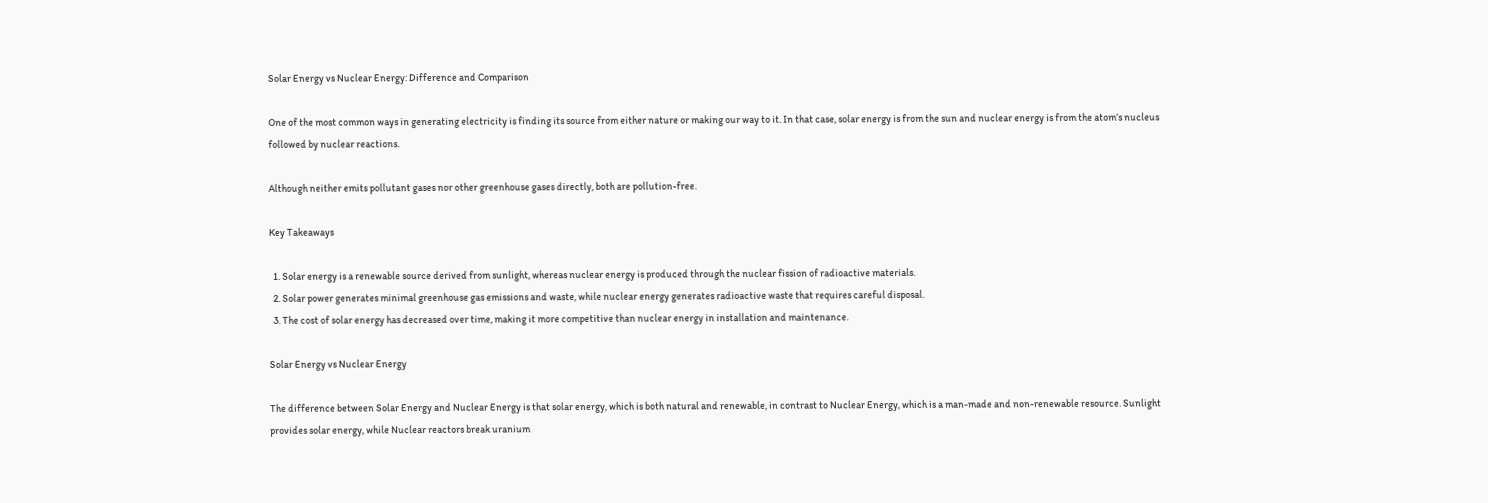Solar Energy vs Nuclear Energy: Difference and Comparison

One of the most common ways in generating electricity is finding its source from either nature or making our way to it. In that case, solar energy is from the sun and nuclear energy is from the atom’s nucleus followed by nuclear reactions.

Although neither emits pollutant gases nor other greenhouse gases directly, both are pollution-free.

Key Takeaways

  1. Solar energy is a renewable source derived from sunlight, whereas nuclear energy is produced through the nuclear fission of radioactive materials.
  2. Solar power generates minimal greenhouse gas emissions and waste, while nuclear energy generates radioactive waste that requires careful disposal.
  3. The cost of solar energy has decreased over time, making it more competitive than nuclear energy in installation and maintenance.

Solar Energy vs Nuclear Energy

The difference between Solar Energy and Nuclear Energy is that solar energy, which is both natural and renewable, in contrast to Nuclear Energy, which is a man-made and non-renewable resource. Sunlight provides solar energy, while Nuclear reactors break uranium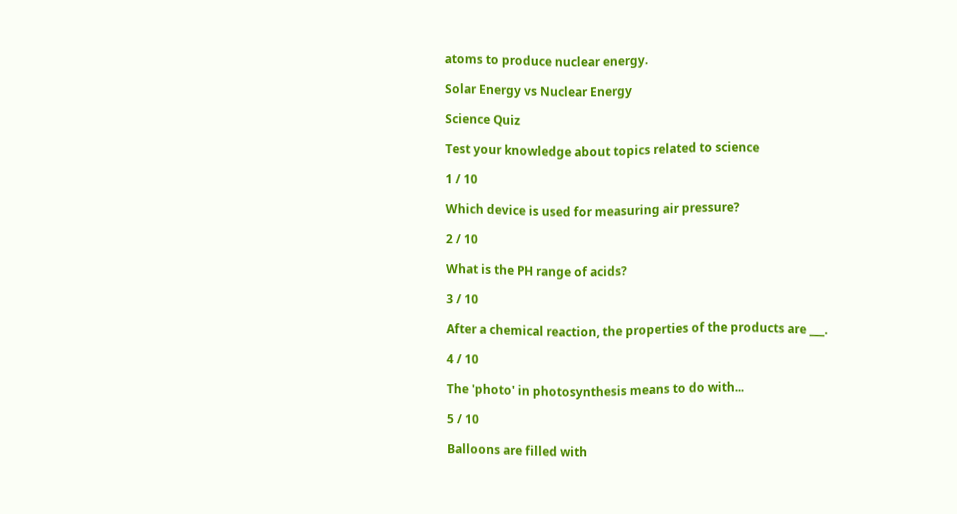atoms to produce nuclear energy.

Solar Energy vs Nuclear Energy

Science Quiz

Test your knowledge about topics related to science

1 / 10

Which device is used for measuring air pressure?

2 / 10

What is the PH range of acids?

3 / 10

After a chemical reaction, the properties of the products are ___.

4 / 10

The 'photo' in photosynthesis means to do with...

5 / 10

Balloons are filled with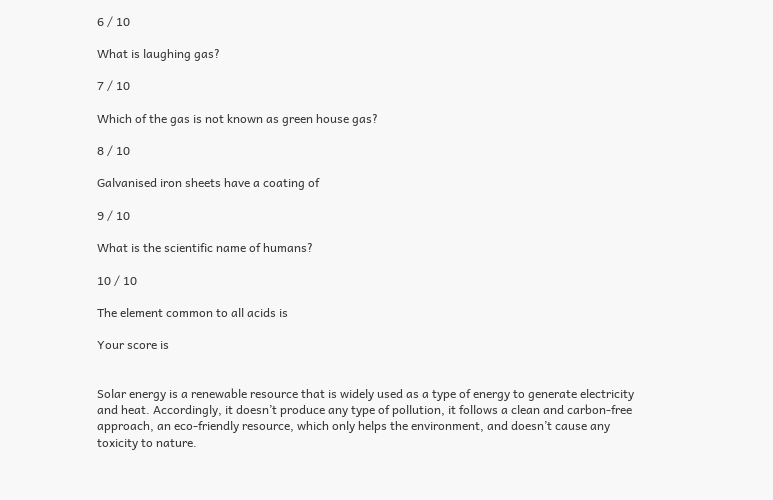6 / 10

What is laughing gas?

7 / 10

Which of the gas is not known as green house gas?

8 / 10

Galvanised iron sheets have a coating of

9 / 10

What is the scientific name of humans?

10 / 10

The element common to all acids is

Your score is


Solar energy is a renewable resource that is widely used as a type of energy to generate electricity and heat. Accordingly, it doesn’t produce any type of pollution, it follows a clean and carbon-free approach, an eco-friendly resource, which only helps the environment, and doesn’t cause any toxicity to nature.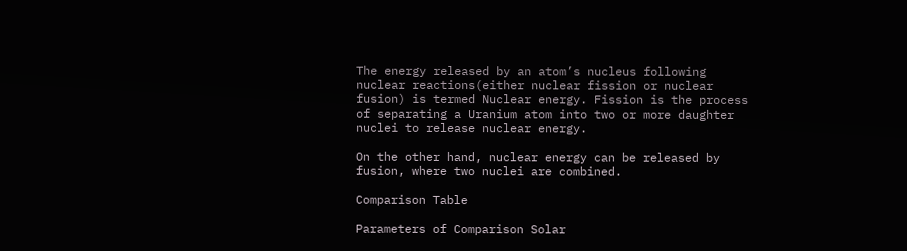The energy released by an atom’s nucleus following nuclear reactions(either nuclear fission or nuclear fusion) is termed Nuclear energy. Fission is the process of separating a Uranium atom into two or more daughter nuclei to release nuclear energy.

On the other hand, nuclear energy can be released by fusion, where two nuclei are combined.

Comparison Table

Parameters of Comparison Solar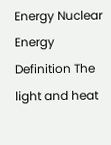Energy Nuclear Energy
Definition The light and heat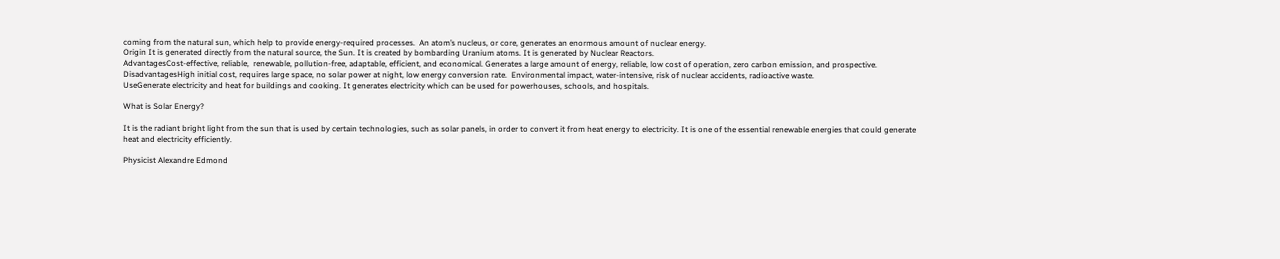coming from the natural sun, which help to provide energy-required processes.  An atom’s nucleus, or core, generates an enormous amount of nuclear energy.
Origin It is generated directly from the natural source, the Sun. It is created by bombarding Uranium atoms. It is generated by Nuclear Reactors.
AdvantagesCost-effective, reliable,  renewable, pollution-free, adaptable, efficient, and economical. Generates a large amount of energy, reliable, low cost of operation, zero carbon emission, and prospective.
DisadvantagesHigh initial cost, requires large space, no solar power at night, low energy conversion rate.  Environmental impact, water-intensive, risk of nuclear accidents, radioactive waste.
UseGenerate electricity and heat for buildings and cooking. It generates electricity which can be used for powerhouses, schools, and hospitals.

What is Solar Energy?

It is the radiant bright light from the sun that is used by certain technologies, such as solar panels, in order to convert it from heat energy to electricity. It is one of the essential renewable energies that could generate heat and electricity efficiently.

Physicist Alexandre Edmond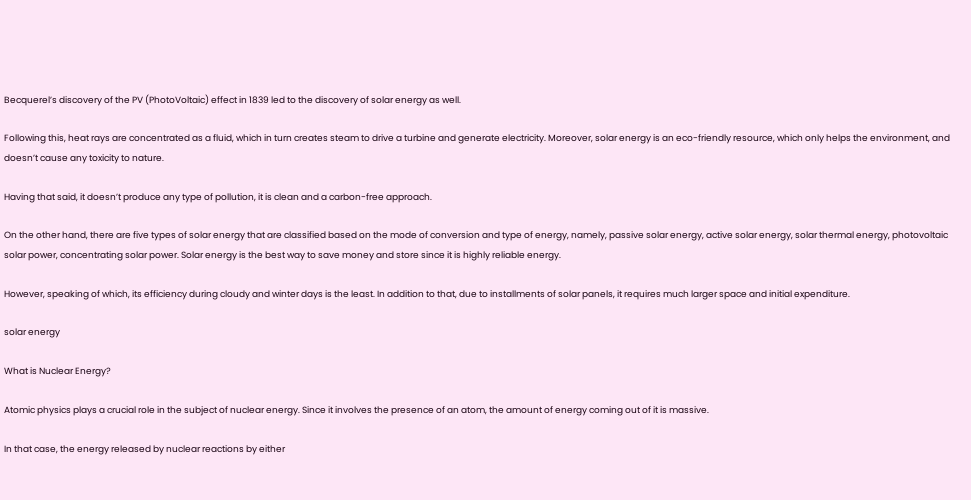Becquerel’s discovery of the PV (PhotoVoltaic) effect in 1839 led to the discovery of solar energy as well.

Following this, heat rays are concentrated as a fluid, which in turn creates steam to drive a turbine and generate electricity. Moreover, solar energy is an eco-friendly resource, which only helps the environment, and doesn’t cause any toxicity to nature.

Having that said, it doesn’t produce any type of pollution, it is clean and a carbon-free approach.

On the other hand, there are five types of solar energy that are classified based on the mode of conversion and type of energy, namely, passive solar energy, active solar energy, solar thermal energy, photovoltaic solar power, concentrating solar power. Solar energy is the best way to save money and store since it is highly reliable energy.

However, speaking of which, its efficiency during cloudy and winter days is the least. In addition to that, due to installments of solar panels, it requires much larger space and initial expenditure.

solar energy

What is Nuclear Energy?

Atomic physics plays a crucial role in the subject of nuclear energy. Since it involves the presence of an atom, the amount of energy coming out of it is massive.

In that case, the energy released by nuclear reactions by either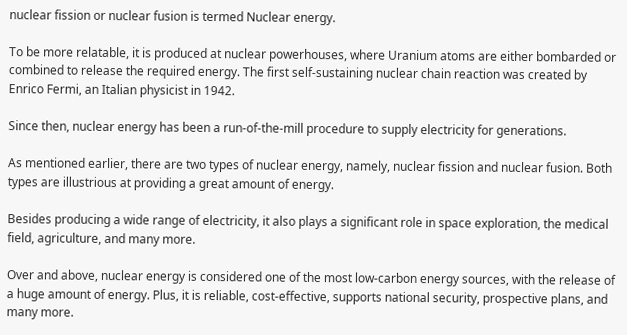nuclear fission or nuclear fusion is termed Nuclear energy.

To be more relatable, it is produced at nuclear powerhouses, where Uranium atoms are either bombarded or combined to release the required energy. The first self-sustaining nuclear chain reaction was created by Enrico Fermi, an Italian physicist in 1942.

Since then, nuclear energy has been a run-of-the-mill procedure to supply electricity for generations.

As mentioned earlier, there are two types of nuclear energy, namely, nuclear fission and nuclear fusion. Both types are illustrious at providing a great amount of energy.

Besides producing a wide range of electricity, it also plays a significant role in space exploration, the medical field, agriculture, and many more.

Over and above, nuclear energy is considered one of the most low-carbon energy sources, with the release of a huge amount of energy. Plus, it is reliable, cost-effective, supports national security, prospective plans, and many more.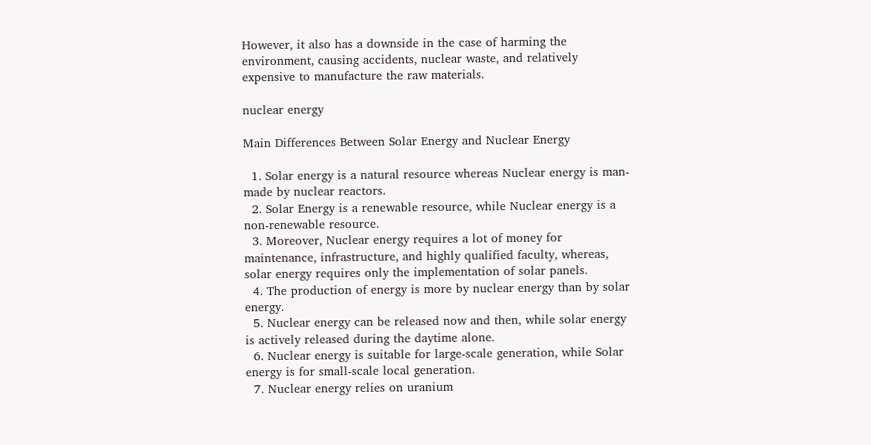However, it also has a downside in the case of harming the environment, causing accidents, nuclear waste, and relatively expensive to manufacture the raw materials.

nuclear energy

Main Differences Between Solar Energy and Nuclear Energy

  1. Solar energy is a natural resource whereas Nuclear energy is man-made by nuclear reactors.
  2. Solar Energy is a renewable resource, while Nuclear energy is a non-renewable resource.
  3. Moreover, Nuclear energy requires a lot of money for maintenance, infrastructure, and highly qualified faculty, whereas, solar energy requires only the implementation of solar panels.
  4. The production of energy is more by nuclear energy than by solar energy.
  5. Nuclear energy can be released now and then, while solar energy is actively released during the daytime alone.
  6. Nuclear energy is suitable for large-scale generation, while Solar energy is for small-scale local generation.
  7. Nuclear energy relies on uranium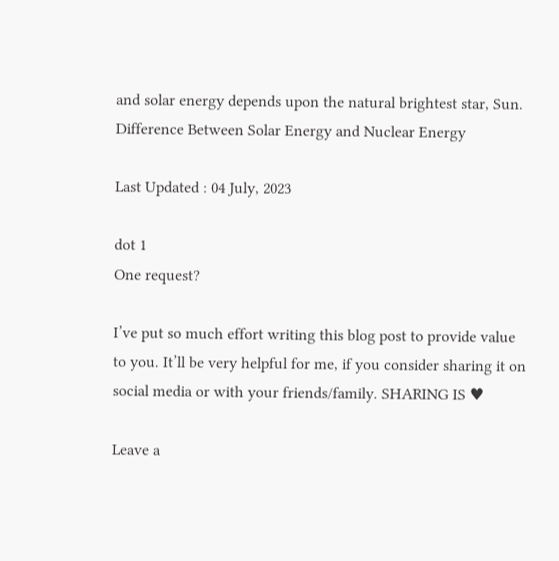and solar energy depends upon the natural brightest star, Sun.
Difference Between Solar Energy and Nuclear Energy

Last Updated : 04 July, 2023

dot 1
One request?

I’ve put so much effort writing this blog post to provide value to you. It’ll be very helpful for me, if you consider sharing it on social media or with your friends/family. SHARING IS ♥

Leave a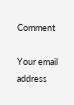Comment

Your email address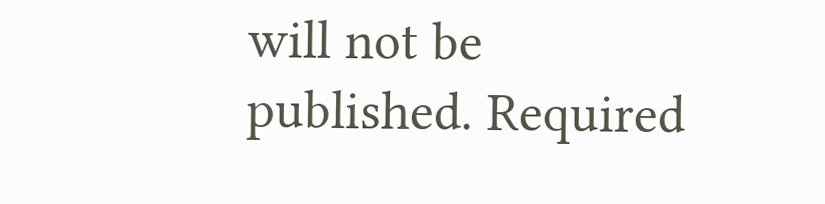will not be published. Required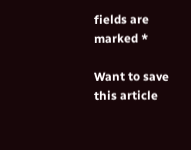fields are marked *

Want to save this article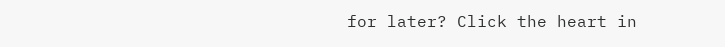for later? Click the heart in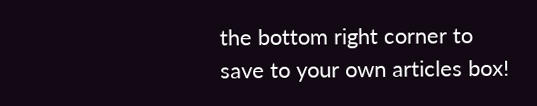the bottom right corner to save to your own articles box!